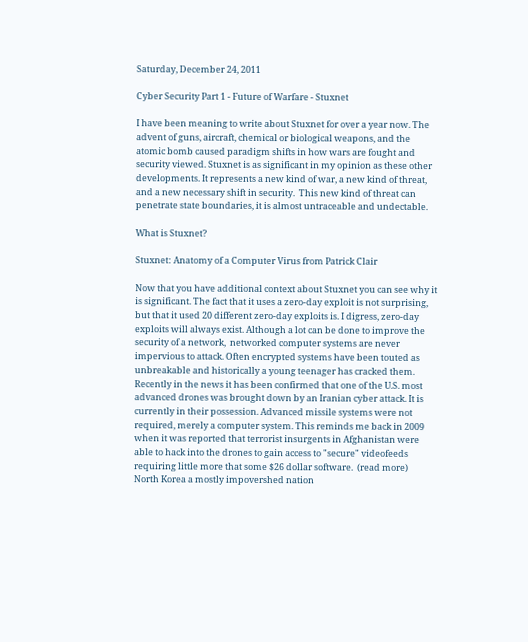Saturday, December 24, 2011

Cyber Security Part 1 - Future of Warfare - Stuxnet

I have been meaning to write about Stuxnet for over a year now. The advent of guns, aircraft, chemical or biological weapons, and the atomic bomb caused paradigm shifts in how wars are fought and security viewed. Stuxnet is as significant in my opinion as these other developments. It represents a new kind of war, a new kind of threat, and a new necessary shift in security.  This new kind of threat can penetrate state boundaries, it is almost untraceable and undectable.

What is Stuxnet?

Stuxnet: Anatomy of a Computer Virus from Patrick Clair

Now that you have additional context about Stuxnet you can see why it is significant. The fact that it uses a zero-day exploit is not surprising, but that it used 20 different zero-day exploits is. I digress, zero-day exploits will always exist. Although a lot can be done to improve the security of a network,  networked computer systems are never impervious to attack. Often encrypted systems have been touted as unbreakable and historically a young teenager has cracked them. Recently in the news it has been confirmed that one of the U.S. most advanced drones was brought down by an Iranian cyber attack. It is currently in their possession. Advanced missile systems were not required, merely a computer system. This reminds me back in 2009 when it was reported that terrorist insurgents in Afghanistan were able to hack into the drones to gain access to "secure" videofeeds requiring little more that some $26 dollar software.  (read more)  North Korea a mostly impovershed nation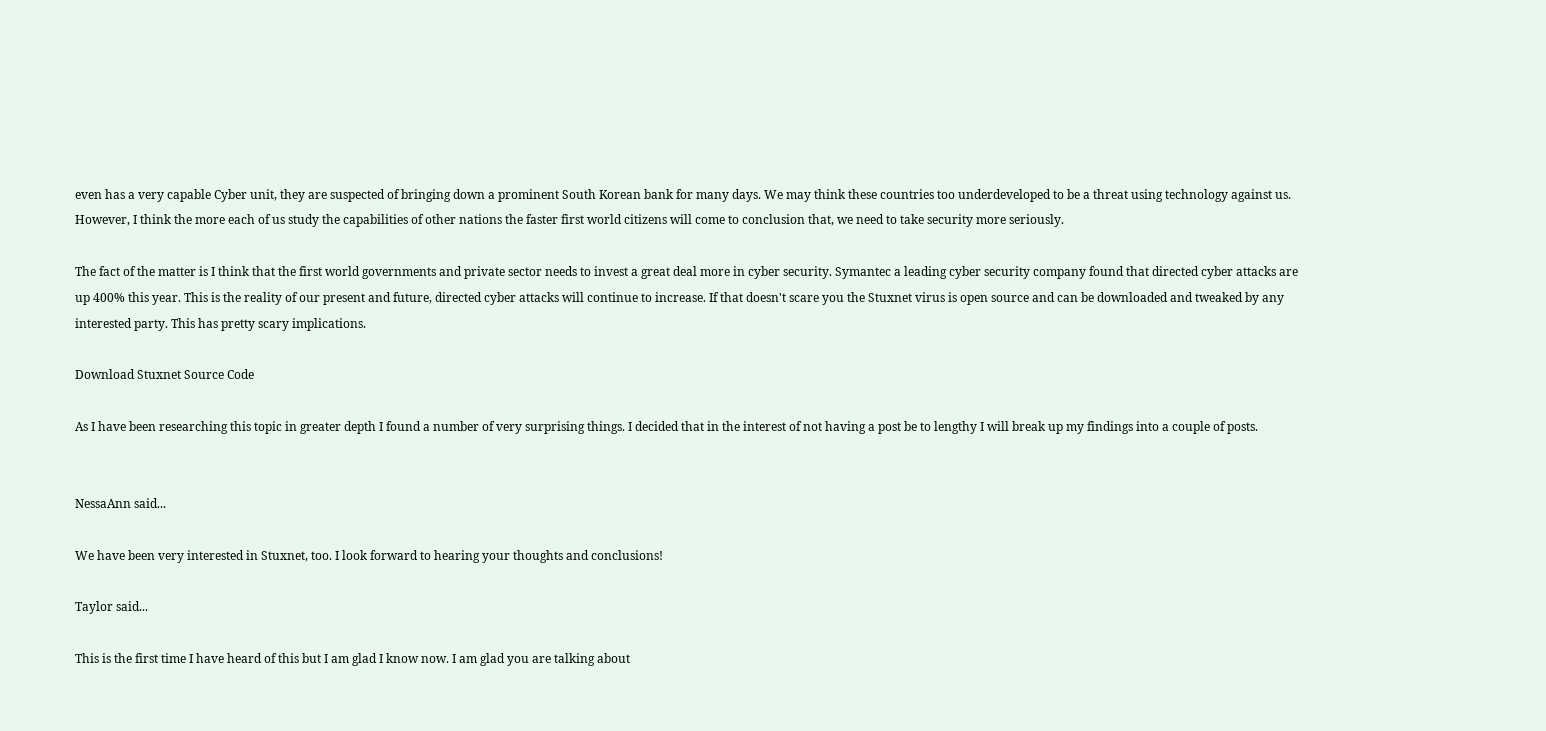even has a very capable Cyber unit, they are suspected of bringing down a prominent South Korean bank for many days. We may think these countries too underdeveloped to be a threat using technology against us. However, I think the more each of us study the capabilities of other nations the faster first world citizens will come to conclusion that, we need to take security more seriously.

The fact of the matter is I think that the first world governments and private sector needs to invest a great deal more in cyber security. Symantec a leading cyber security company found that directed cyber attacks are up 400% this year. This is the reality of our present and future, directed cyber attacks will continue to increase. If that doesn't scare you the Stuxnet virus is open source and can be downloaded and tweaked by any interested party. This has pretty scary implications.

Download Stuxnet Source Code

As I have been researching this topic in greater depth I found a number of very surprising things. I decided that in the interest of not having a post be to lengthy I will break up my findings into a couple of posts.


NessaAnn said...

We have been very interested in Stuxnet, too. I look forward to hearing your thoughts and conclusions!

Taylor said...

This is the first time I have heard of this but I am glad I know now. I am glad you are talking about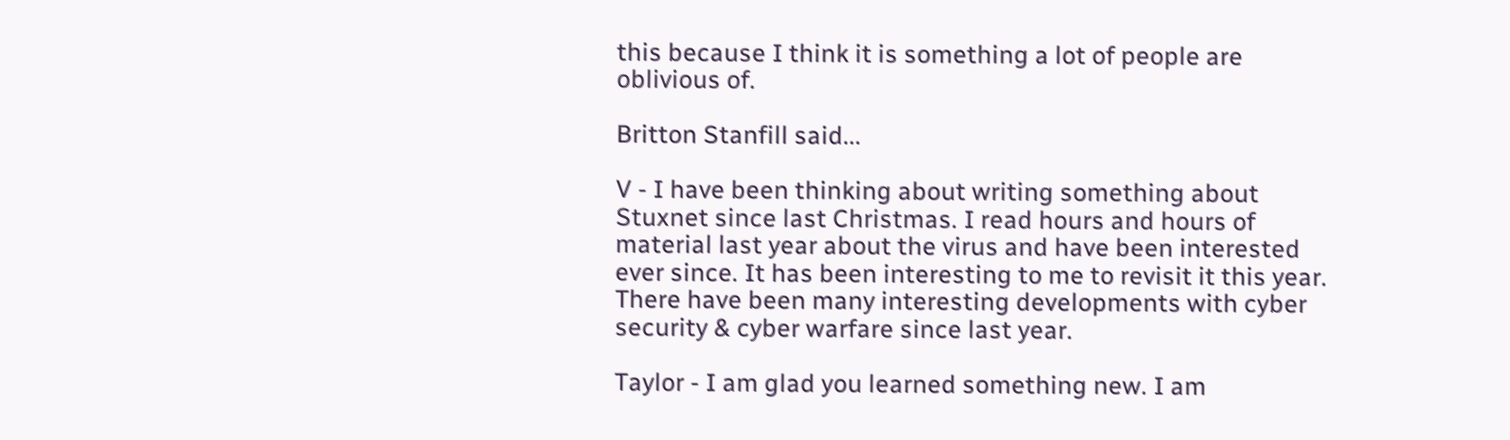this because I think it is something a lot of people are oblivious of.

Britton Stanfill said...

V - I have been thinking about writing something about Stuxnet since last Christmas. I read hours and hours of material last year about the virus and have been interested ever since. It has been interesting to me to revisit it this year. There have been many interesting developments with cyber security & cyber warfare since last year.

Taylor - I am glad you learned something new. I am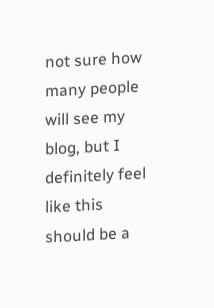not sure how many people will see my blog, but I definitely feel like this should be a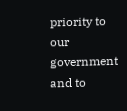priority to our government and to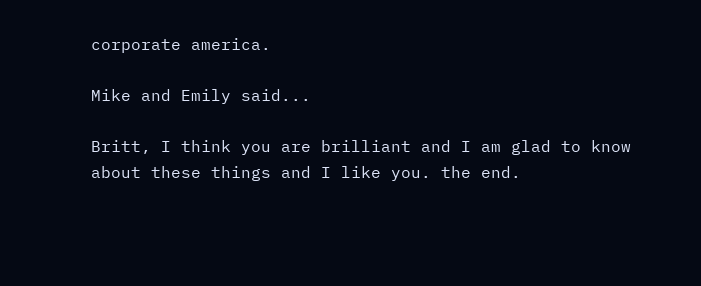corporate america.

Mike and Emily said...

Britt, I think you are brilliant and I am glad to know about these things and I like you. the end.